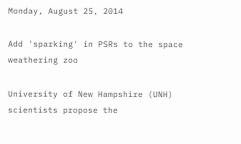Monday, August 25, 2014

Add 'sparking' in PSRs to the space weathering zoo

University of New Hampshire (UNH) scientists propose the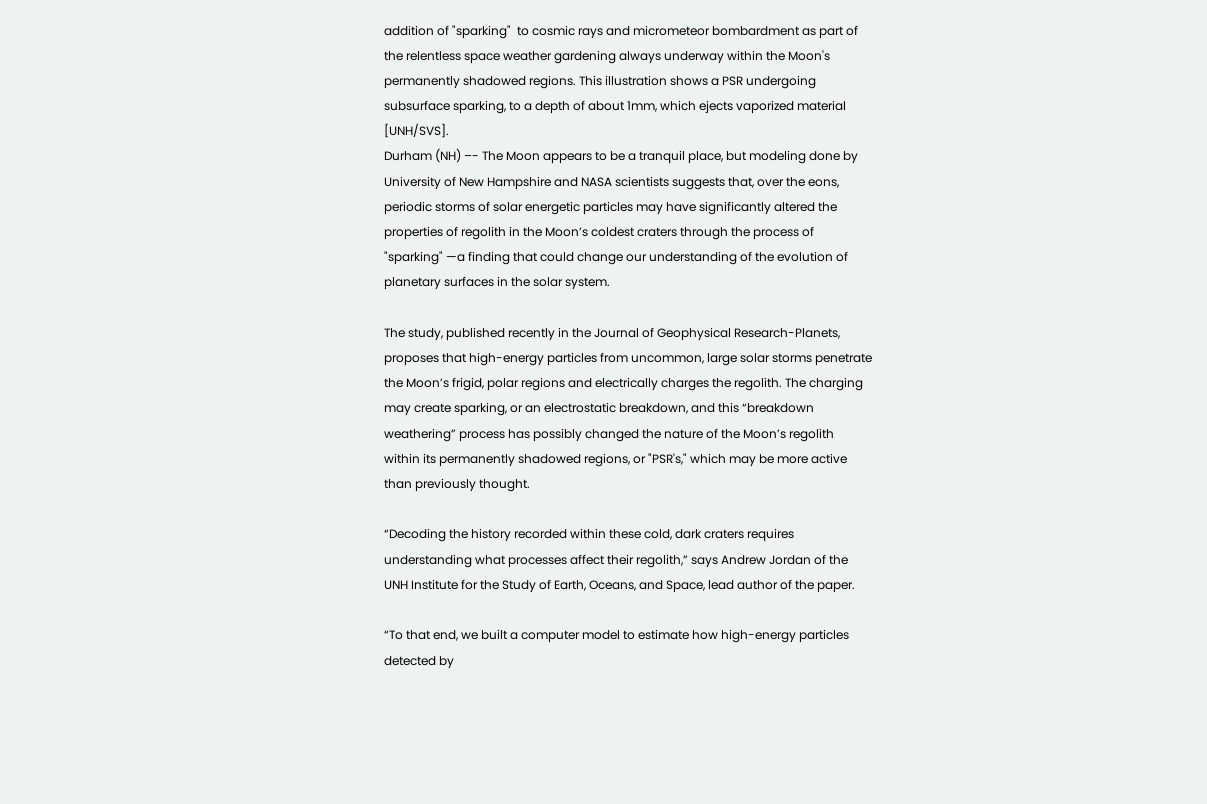addition of "sparking"  to cosmic rays and micrometeor bombardment as part of the relentless space weather gardening always underway within the Moon's permanently shadowed regions. This illustration shows a PSR undergoing subsurface sparking, to a depth of about 1mm, which ejects vaporized material [UNH/SVS].
Durham (NH) –- The Moon appears to be a tranquil place, but modeling done by University of New Hampshire and NASA scientists suggests that, over the eons, periodic storms of solar energetic particles may have significantly altered the properties of regolith in the Moon’s coldest craters through the process of "sparking" —a finding that could change our understanding of the evolution of planetary surfaces in the solar system.

The study, published recently in the Journal of Geophysical Research-Planets, proposes that high-energy particles from uncommon, large solar storms penetrate the Moon’s frigid, polar regions and electrically charges the regolith. The charging may create sparking, or an electrostatic breakdown, and this “breakdown weathering” process has possibly changed the nature of the Moon’s regolith within its permanently shadowed regions, or "PSR's," which may be more active than previously thought.

“Decoding the history recorded within these cold, dark craters requires understanding what processes affect their regolith,” says Andrew Jordan of the UNH Institute for the Study of Earth, Oceans, and Space, lead author of the paper.

“To that end, we built a computer model to estimate how high-energy particles detected by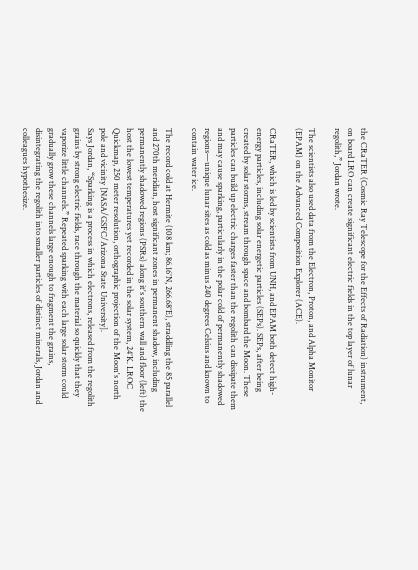the CRaTER (Cosmic Ray Telescope for the Effects of Radiation) instrument, on board LRO can create significant electric fields in the top layer of lunar regolith,” Jordan wrote.

The scientists also used data from the Electron, Proton, and Alpha Monitor (EPAM) on the Advanced Composition Explorer (ACE).

CRaTER, which is led by scientists from UNH, and EPAM both detect high-energy particles, including solar energetic particles (SEPs). SEPs, after being created by solar storms, stream through space and bombard the Moon. These particles can build up electric charges faster than the regolith can dissipate them and may cause sparking, particularly in the polar cold of permanently shadowed regions—unique lunar sites as cold as minus 240 degrees Celsius and known to contain water ice.

The record cold at Hermite (108 km; 86.16°N, 266.68°E), straddling the 85 parallel and 270th meridian, host significant zones in permanent shadow, including permanently shadowed regions (PSRs) along it's southern wall and floor (left) the host the lowest temperatures yet recorded in the solar system, 24°K. LROC Quickmap, 250 meter resolution, orthographic projection of the Moon's north pole and vicinity [NASA/GSFC/Arizona State University].
Says Jordan, “Sparking is a process in which electrons, released from the regolith grains by strong electric fields, race through the material so quickly that they vaporize little channels.” Repeated sparking with each large solar storm could gradually grow these channels large enough to fragment the grains, disintegrating the regolith into smaller particles of distinct minerals, Jordan and colleagues hypothesize.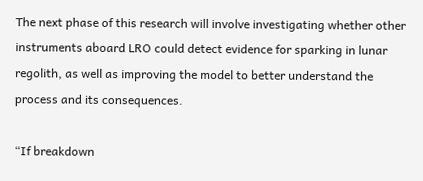The next phase of this research will involve investigating whether other instruments aboard LRO could detect evidence for sparking in lunar regolith, as well as improving the model to better understand the process and its consequences.

“If breakdown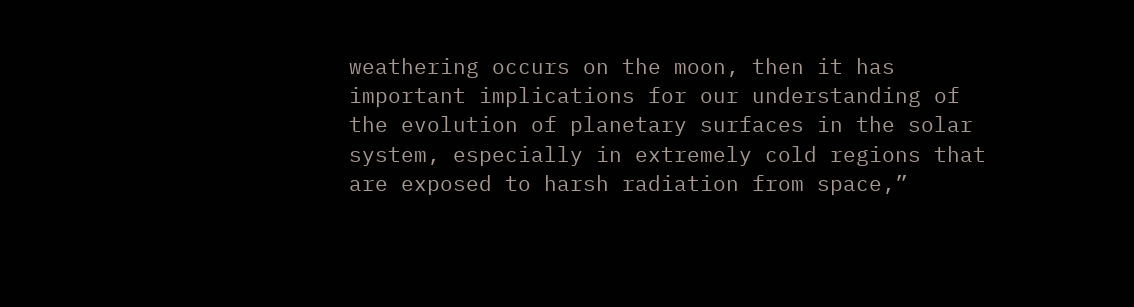weathering occurs on the moon, then it has important implications for our understanding of the evolution of planetary surfaces in the solar system, especially in extremely cold regions that are exposed to harsh radiation from space,”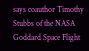says coauthor Timothy Stubbs of the NASA Goddard Space Flight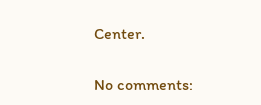Center.

No comments: